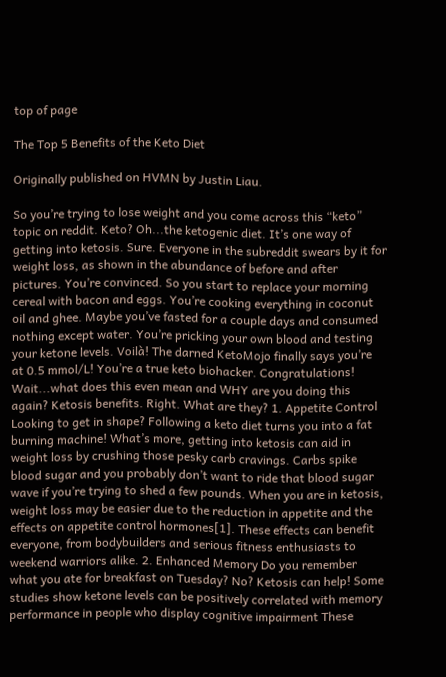top of page

The Top 5 Benefits of the Keto Diet

Originally published on HVMN by Justin Liau.

So you’re trying to lose weight and you come across this “keto” topic on reddit. Keto? Oh...the ketogenic diet. It’s one way of getting into ketosis. Sure. Everyone in the subreddit swears by it for weight loss, as shown in the abundance of before and after pictures. You’re convinced. So you start to replace your morning cereal with bacon and eggs. You’re cooking everything in coconut oil and ghee. Maybe you’ve fasted for a couple days and consumed nothing except water. You’re pricking your own blood and testing your ketone levels. Voilà! The darned KetoMojo finally says you’re at 0.5 mmol/L! You’re a true keto biohacker. Congratulations! Wait...what does this even mean and WHY are you doing this again? Ketosis benefits. Right. What are they? 1. Appetite Control Looking to get in shape? Following a keto diet turns you into a fat burning machine! What’s more, getting into ketosis can aid in weight loss by crushing those pesky carb cravings. Carbs spike blood sugar and you probably don’t want to ride that blood sugar wave if you’re trying to shed a few pounds. When you are in ketosis, weight loss may be easier due to the reduction in appetite and the effects on appetite control hormones[1]. These effects can benefit everyone, from bodybuilders and serious fitness enthusiasts to weekend warriors alike. 2. Enhanced Memory Do you remember what you ate for breakfast on Tuesday? No? Ketosis can help! Some studies show ketone levels can be positively correlated with memory performance in people who display cognitive impairment These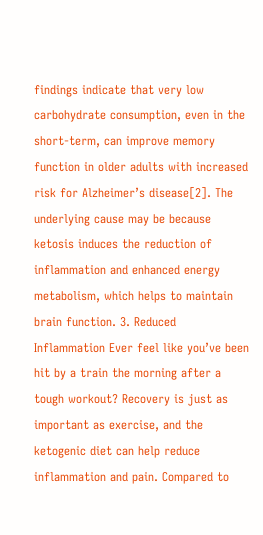findings indicate that very low carbohydrate consumption, even in the short-term, can improve memory function in older adults with increased risk for Alzheimer’s disease[2]. The underlying cause may be because ketosis induces the reduction of inflammation and enhanced energy metabolism, which helps to maintain brain function. 3. Reduced Inflammation Ever feel like you’ve been hit by a train the morning after a tough workout? Recovery is just as important as exercise, and the ketogenic diet can help reduce inflammation and pain. Compared to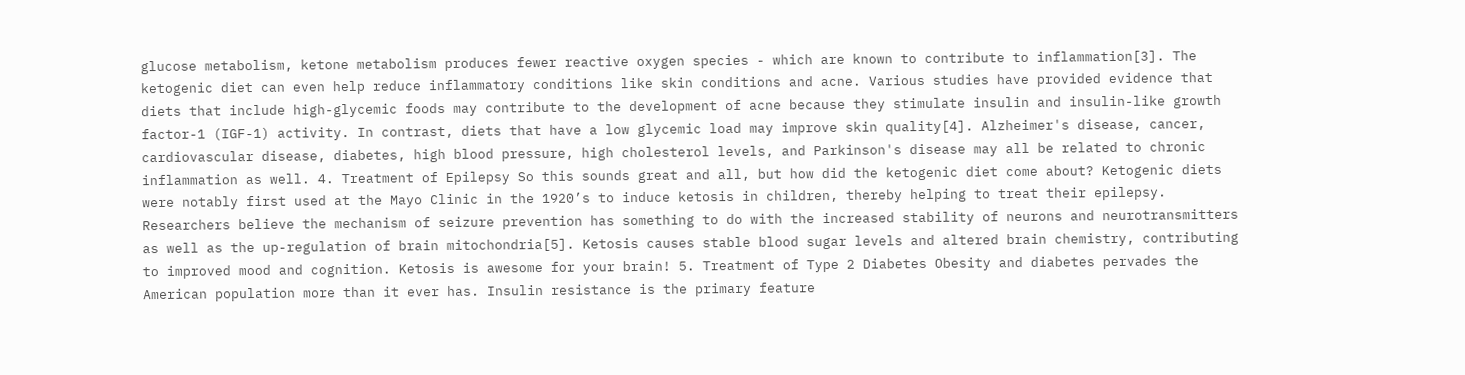glucose metabolism, ketone metabolism produces fewer reactive oxygen species - which are known to contribute to inflammation[3]. The ketogenic diet can even help reduce inflammatory conditions like skin conditions and acne. Various studies have provided evidence that diets that include high-glycemic foods may contribute to the development of acne because they stimulate insulin and insulin-like growth factor-1 (IGF-1) activity. In contrast, diets that have a low glycemic load may improve skin quality[4]. Alzheimer's disease, cancer, cardiovascular disease, diabetes, high blood pressure, high cholesterol levels, and Parkinson's disease may all be related to chronic inflammation as well. 4. Treatment of Epilepsy So this sounds great and all, but how did the ketogenic diet come about? Ketogenic diets were notably first used at the Mayo Clinic in the 1920’s to induce ketosis in children, thereby helping to treat their epilepsy. Researchers believe the mechanism of seizure prevention has something to do with the increased stability of neurons and neurotransmitters as well as the up-regulation of brain mitochondria[5]. Ketosis causes stable blood sugar levels and altered brain chemistry, contributing to improved mood and cognition. Ketosis is awesome for your brain! 5. Treatment of Type 2 Diabetes Obesity and diabetes pervades the American population more than it ever has. Insulin resistance is the primary feature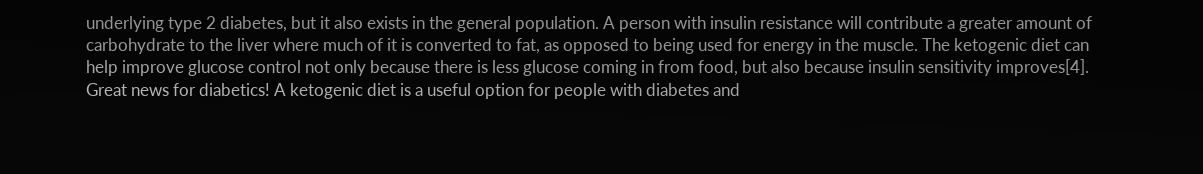underlying type 2 diabetes, but it also exists in the general population. A person with insulin resistance will contribute a greater amount of carbohydrate to the liver where much of it is converted to fat, as opposed to being used for energy in the muscle. The ketogenic diet can help improve glucose control not only because there is less glucose coming in from food, but also because insulin sensitivity improves[4]. Great news for diabetics! A ketogenic diet is a useful option for people with diabetes and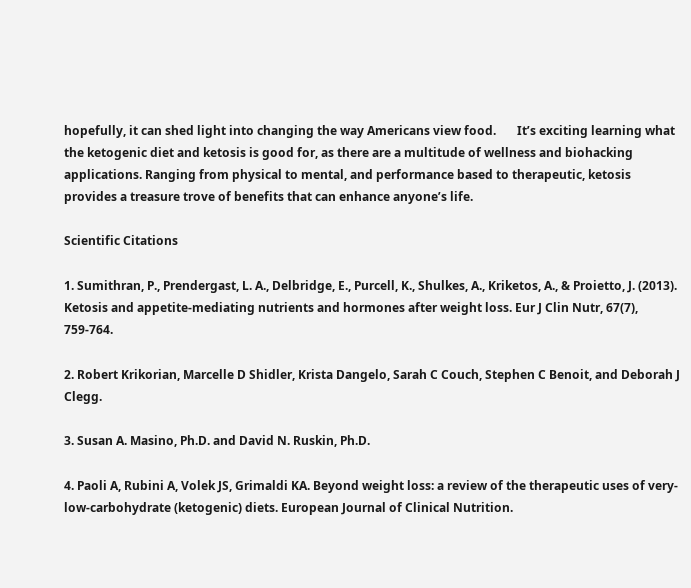hopefully, it can shed light into changing the way Americans view food.       It’s exciting learning what the ketogenic diet and ketosis is good for, as there are a multitude of wellness and biohacking applications. Ranging from physical to mental, and performance based to therapeutic, ketosis provides a treasure trove of benefits that can enhance anyone’s life.

Scientific Citations

1. Sumithran, P., Prendergast, L. A., Delbridge, E., Purcell, K., Shulkes, A., Kriketos, A., & Proietto, J. (2013). Ketosis and appetite-mediating nutrients and hormones after weight loss. Eur J Clin Nutr, 67(7), 759-764.

2. Robert Krikorian, Marcelle D Shidler, Krista Dangelo, Sarah C Couch, Stephen C Benoit, and Deborah J Clegg.

3. Susan A. Masino, Ph.D. and David N. Ruskin, Ph.D.

4. Paoli A, Rubini A, Volek JS, Grimaldi KA. Beyond weight loss: a review of the therapeutic uses of very-low-carbohydrate (ketogenic) diets. European Journal of Clinical Nutrition.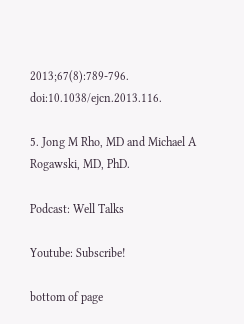2013;67(8):789-796. doi:10.1038/ejcn.2013.116.

5. Jong M Rho, MD and Michael A Rogawski, MD, PhD.

Podcast: Well Talks

Youtube: Subscribe!

bottom of page